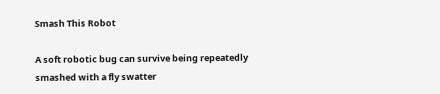Smash This Robot

A soft robotic bug can survive being repeatedly smashed with a fly swatter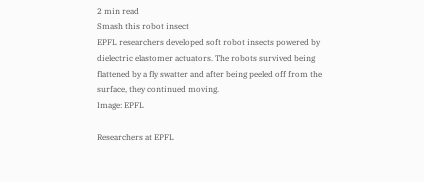2 min read
Smash this robot insect
EPFL researchers developed soft robot insects powered by dielectric elastomer actuators. The robots survived being flattened by a fly swatter and after being peeled off from the surface, they continued moving.
Image: EPFL

Researchers at EPFL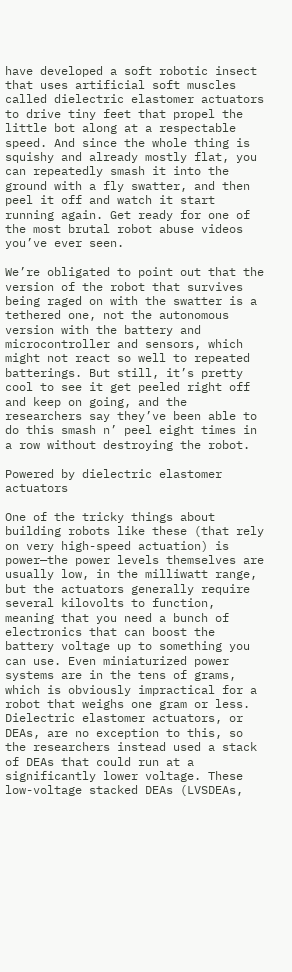have developed a soft robotic insect that uses artificial soft muscles called dielectric elastomer actuators to drive tiny feet that propel the little bot along at a respectable speed. And since the whole thing is squishy and already mostly flat, you can repeatedly smash it into the ground with a fly swatter, and then peel it off and watch it start running again. Get ready for one of the most brutal robot abuse videos you’ve ever seen.

We’re obligated to point out that the version of the robot that survives being raged on with the swatter is a tethered one, not the autonomous version with the battery and microcontroller and sensors, which might not react so well to repeated batterings. But still, it’s pretty cool to see it get peeled right off and keep on going, and the researchers say they’ve been able to do this smash n’ peel eight times in a row without destroying the robot.

Powered by dielectric elastomer actuators

One of the tricky things about building robots like these (that rely on very high-speed actuation) is power—the power levels themselves are usually low, in the milliwatt range, but the actuators generally require several kilovolts to function, meaning that you need a bunch of electronics that can boost the battery voltage up to something you can use. Even miniaturized power systems are in the tens of grams, which is obviously impractical for a robot that weighs one gram or less. Dielectric elastomer actuators, or DEAs, are no exception to this, so the researchers instead used a stack of DEAs that could run at a significantly lower voltage. These low-voltage stacked DEAs (LVSDEAs,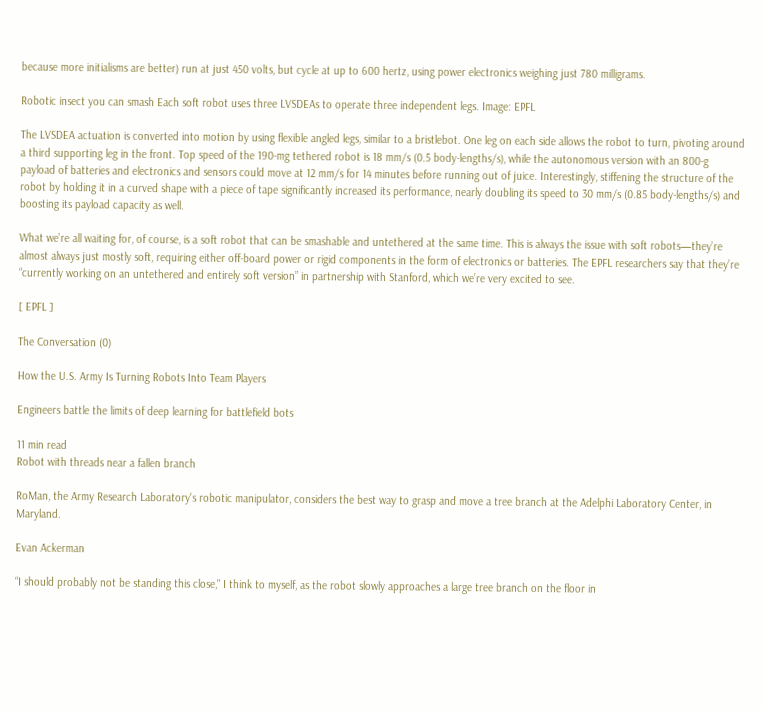because more initialisms are better) run at just 450 volts, but cycle at up to 600 hertz, using power electronics weighing just 780 milligrams.

Robotic insect you can smash Each soft robot uses three LVSDEAs to operate three independent legs. Image: EPFL

The LVSDEA actuation is converted into motion by using flexible angled legs, similar to a bristlebot. One leg on each side allows the robot to turn, pivoting around a third supporting leg in the front. Top speed of the 190-mg tethered robot is 18 mm/s (0.5 body-lengths/s), while the autonomous version with an 800-g payload of batteries and electronics and sensors could move at 12 mm/s for 14 minutes before running out of juice. Interestingly, stiffening the structure of the robot by holding it in a curved shape with a piece of tape significantly increased its performance, nearly doubling its speed to 30 mm/s (0.85 body-lengths/s) and boosting its payload capacity as well.

What we’re all waiting for, of course, is a soft robot that can be smashable and untethered at the same time. This is always the issue with soft robots—they’re almost always just mostly soft, requiring either off-board power or rigid components in the form of electronics or batteries. The EPFL researchers say that they’re “currently working on an untethered and entirely soft version” in partnership with Stanford, which we’re very excited to see.

[ EPFL ]

The Conversation (0)

How the U.S. Army Is Turning Robots Into Team Players

Engineers battle the limits of deep learning for battlefield bots

11 min read
Robot with threads near a fallen branch

RoMan, the Army Research Laboratory's robotic manipulator, considers the best way to grasp and move a tree branch at the Adelphi Laboratory Center, in Maryland.

Evan Ackerman

“I should probably not be standing this close," I think to myself, as the robot slowly approaches a large tree branch on the floor in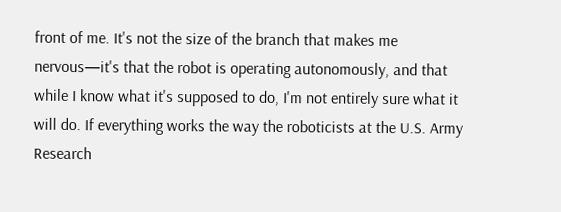front of me. It's not the size of the branch that makes me nervous—it's that the robot is operating autonomously, and that while I know what it's supposed to do, I'm not entirely sure what it will do. If everything works the way the roboticists at the U.S. Army Research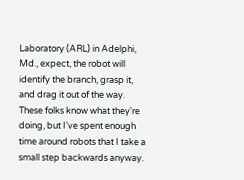Laboratory (ARL) in Adelphi, Md., expect, the robot will identify the branch, grasp it, and drag it out of the way. These folks know what they're doing, but I've spent enough time around robots that I take a small step backwards anyway.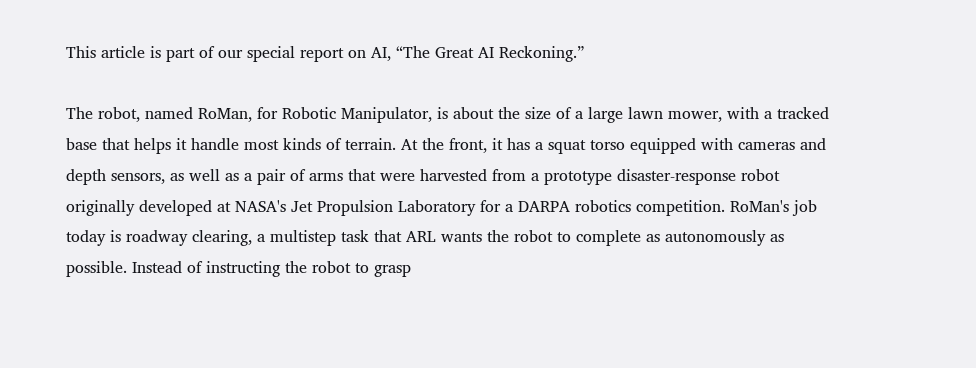This article is part of our special report on AI, “The Great AI Reckoning.”

The robot, named RoMan, for Robotic Manipulator, is about the size of a large lawn mower, with a tracked base that helps it handle most kinds of terrain. At the front, it has a squat torso equipped with cameras and depth sensors, as well as a pair of arms that were harvested from a prototype disaster-response robot originally developed at NASA's Jet Propulsion Laboratory for a DARPA robotics competition. RoMan's job today is roadway clearing, a multistep task that ARL wants the robot to complete as autonomously as possible. Instead of instructing the robot to grasp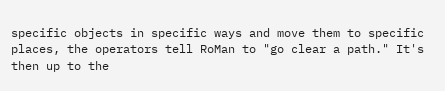specific objects in specific ways and move them to specific places, the operators tell RoMan to "go clear a path." It's then up to the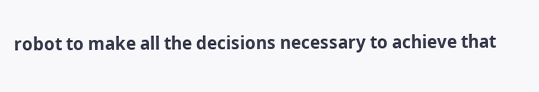robot to make all the decisions necessary to achieve that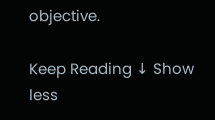objective.

Keep Reading ↓ Show less